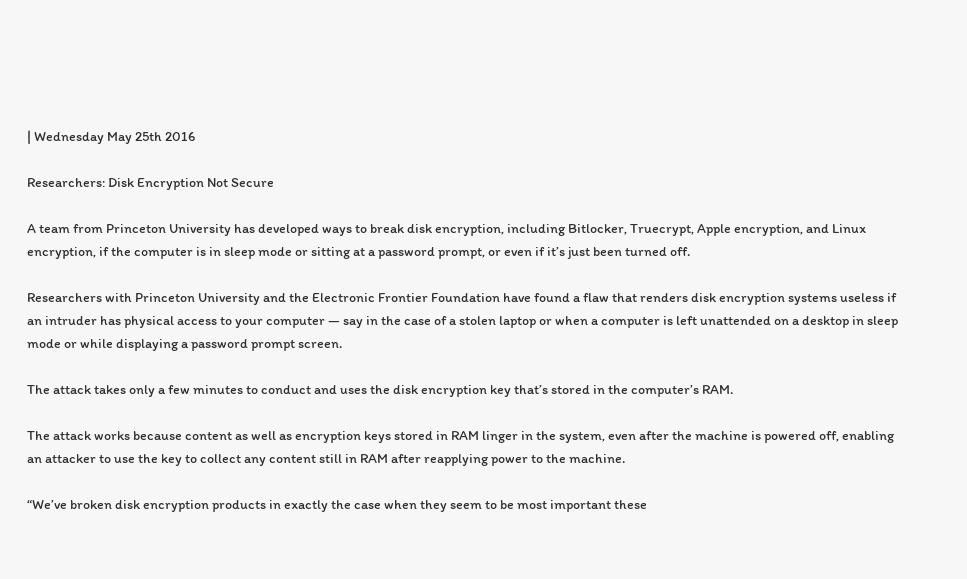| Wednesday May 25th 2016

Researchers: Disk Encryption Not Secure

A team from Princeton University has developed ways to break disk encryption, including Bitlocker, Truecrypt, Apple encryption, and Linux encryption, if the computer is in sleep mode or sitting at a password prompt, or even if it’s just been turned off.

Researchers with Princeton University and the Electronic Frontier Foundation have found a flaw that renders disk encryption systems useless if an intruder has physical access to your computer — say in the case of a stolen laptop or when a computer is left unattended on a desktop in sleep mode or while displaying a password prompt screen.

The attack takes only a few minutes to conduct and uses the disk encryption key that’s stored in the computer’s RAM.

The attack works because content as well as encryption keys stored in RAM linger in the system, even after the machine is powered off, enabling an attacker to use the key to collect any content still in RAM after reapplying power to the machine.

“We’ve broken disk encryption products in exactly the case when they seem to be most important these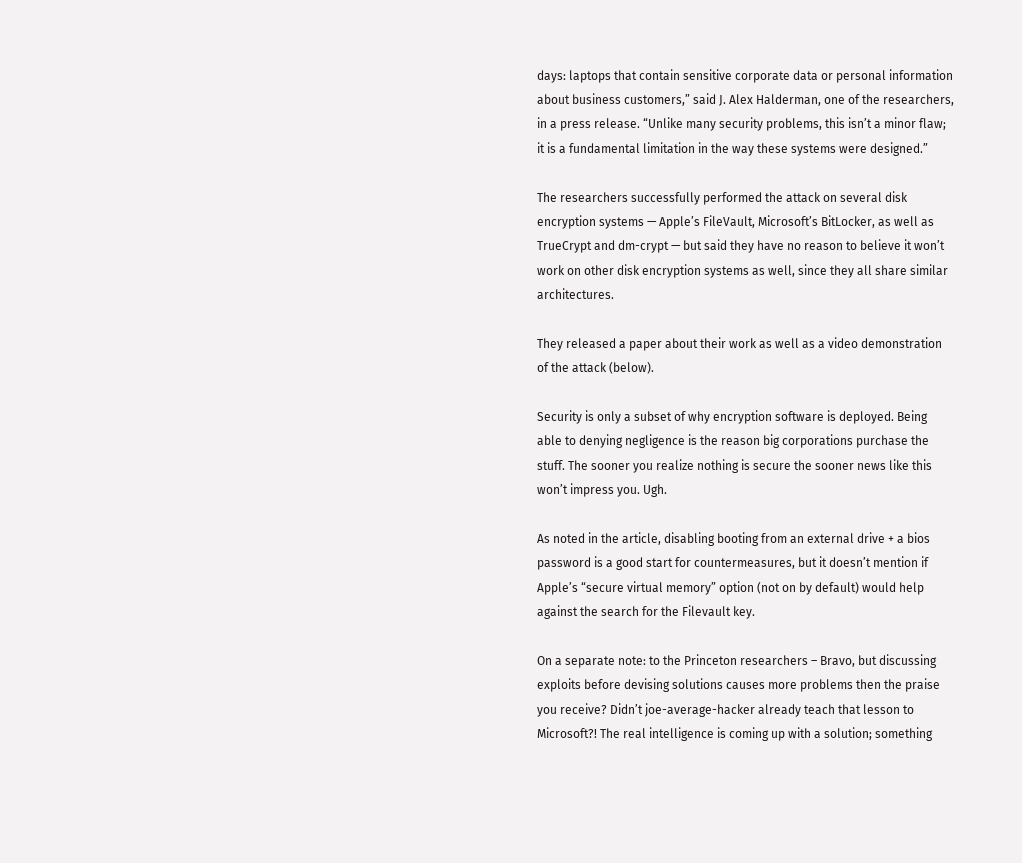days: laptops that contain sensitive corporate data or personal information about business customers,” said J. Alex Halderman, one of the researchers, in a press release. “Unlike many security problems, this isn’t a minor flaw; it is a fundamental limitation in the way these systems were designed.”

The researchers successfully performed the attack on several disk encryption systems — Apple’s FileVault, Microsoft’s BitLocker, as well as TrueCrypt and dm-crypt — but said they have no reason to believe it won’t work on other disk encryption systems as well, since they all share similar architectures.

They released a paper about their work as well as a video demonstration of the attack (below).

Security is only a subset of why encryption software is deployed. Being able to denying negligence is the reason big corporations purchase the stuff. The sooner you realize nothing is secure the sooner news like this won’t impress you. Ugh.

As noted in the article, disabling booting from an external drive + a bios password is a good start for countermeasures, but it doesn’t mention if Apple’s “secure virtual memory” option (not on by default) would help against the search for the Filevault key.

On a separate note: to the Princeton researchers – Bravo, but discussing exploits before devising solutions causes more problems then the praise you receive? Didn’t joe-average-hacker already teach that lesson to Microsoft?! The real intelligence is coming up with a solution; something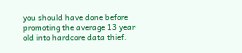you should have done before promoting the average 13 year old into hardcore data thief.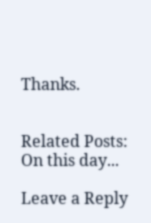Thanks.


Related Posts: On this day...

Leave a Reply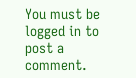You must be logged in to post a comment.